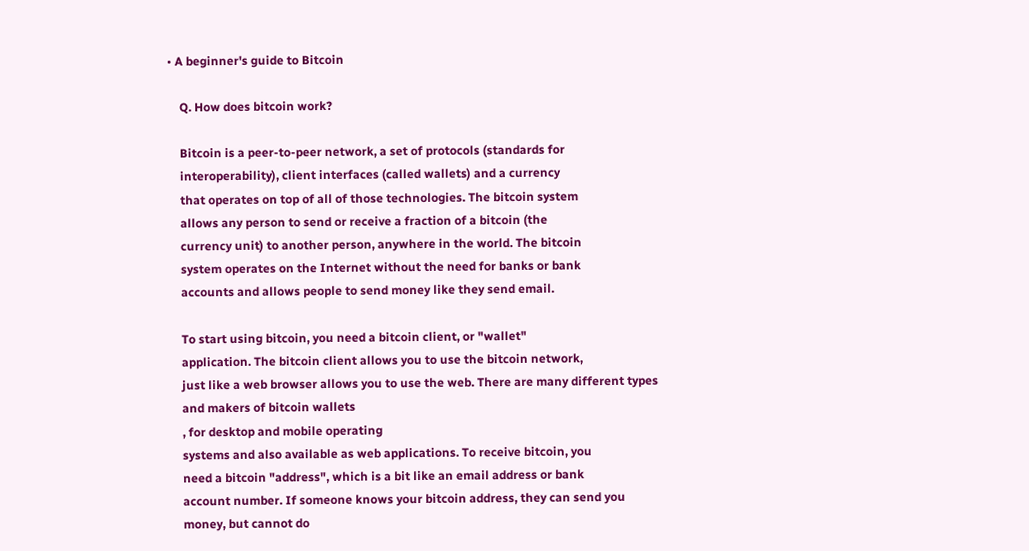• A beginner's guide to Bitcoin

    Q. How does bitcoin work?

    Bitcoin is a peer-to-peer network, a set of protocols (standards for
    interoperability), client interfaces (called wallets) and a currency
    that operates on top of all of those technologies. The bitcoin system
    allows any person to send or receive a fraction of a bitcoin (the
    currency unit) to another person, anywhere in the world. The bitcoin
    system operates on the Internet without the need for banks or bank
    accounts and allows people to send money like they send email.

    To start using bitcoin, you need a bitcoin client, or "wallet"
    application. The bitcoin client allows you to use the bitcoin network,
    just like a web browser allows you to use the web. There are many different types
    and makers of bitcoin wallets
    , for desktop and mobile operating
    systems and also available as web applications. To receive bitcoin, you
    need a bitcoin "address", which is a bit like an email address or bank
    account number. If someone knows your bitcoin address, they can send you
    money, but cannot do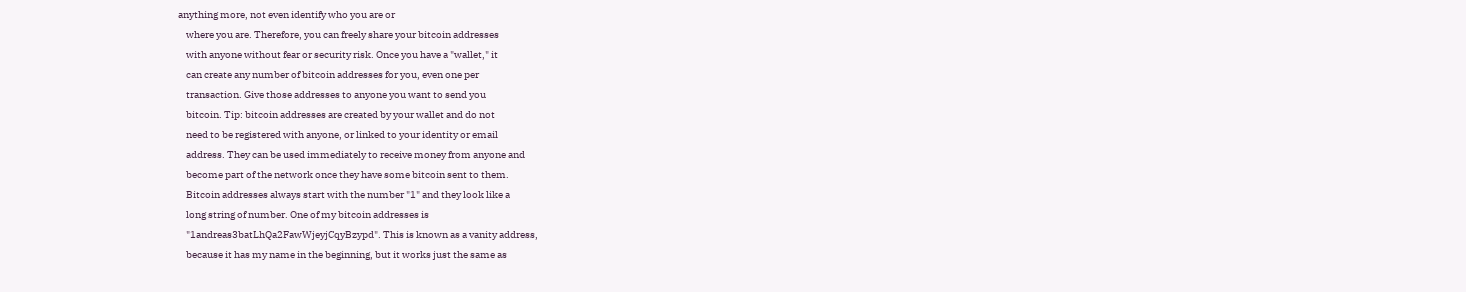anything more, not even identify who you are or
    where you are. Therefore, you can freely share your bitcoin addresses
    with anyone without fear or security risk. Once you have a "wallet," it
    can create any number of bitcoin addresses for you, even one per
    transaction. Give those addresses to anyone you want to send you
    bitcoin. Tip: bitcoin addresses are created by your wallet and do not
    need to be registered with anyone, or linked to your identity or email
    address. They can be used immediately to receive money from anyone and
    become part of the network once they have some bitcoin sent to them.
    Bitcoin addresses always start with the number "1" and they look like a
    long string of number. One of my bitcoin addresses is
    "1andreas3batLhQa2FawWjeyjCqyBzypd". This is known as a vanity address,
    because it has my name in the beginning, but it works just the same as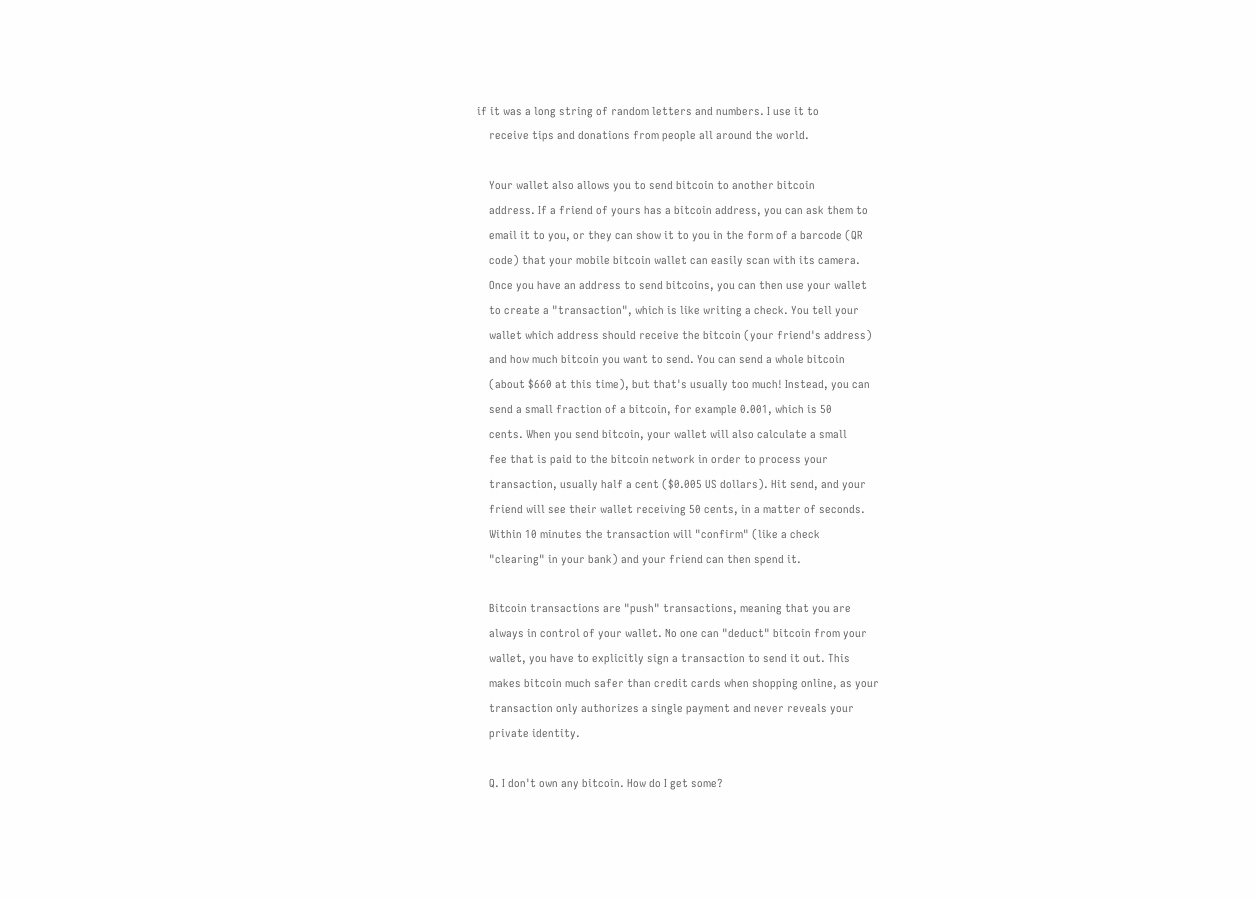if it was a long string of random letters and numbers. I use it to
    receive tips and donations from people all around the world.

    Your wallet also allows you to send bitcoin to another bitcoin
    address. If a friend of yours has a bitcoin address, you can ask them to
    email it to you, or they can show it to you in the form of a barcode (QR
    code) that your mobile bitcoin wallet can easily scan with its camera.
    Once you have an address to send bitcoins, you can then use your wallet
    to create a "transaction", which is like writing a check. You tell your
    wallet which address should receive the bitcoin (your friend's address)
    and how much bitcoin you want to send. You can send a whole bitcoin
    (about $660 at this time), but that's usually too much! Instead, you can
    send a small fraction of a bitcoin, for example 0.001, which is 50
    cents. When you send bitcoin, your wallet will also calculate a small
    fee that is paid to the bitcoin network in order to process your
    transaction, usually half a cent ($0.005 US dollars). Hit send, and your
    friend will see their wallet receiving 50 cents, in a matter of seconds.
    Within 10 minutes the transaction will "confirm" (like a check
    "clearing" in your bank) and your friend can then spend it.

    Bitcoin transactions are "push" transactions, meaning that you are
    always in control of your wallet. No one can "deduct" bitcoin from your
    wallet, you have to explicitly sign a transaction to send it out. This
    makes bitcoin much safer than credit cards when shopping online, as your
    transaction only authorizes a single payment and never reveals your
    private identity.

    Q. I don't own any bitcoin. How do I get some?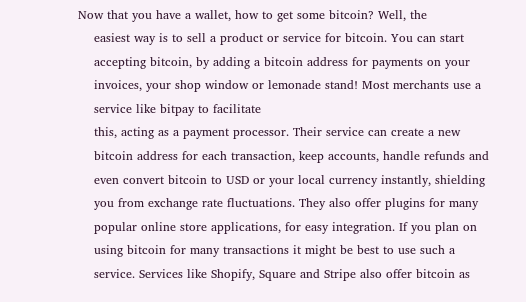Now that you have a wallet, how to get some bitcoin? Well, the
    easiest way is to sell a product or service for bitcoin. You can start
    accepting bitcoin, by adding a bitcoin address for payments on your
    invoices, your shop window or lemonade stand! Most merchants use a
    service like bitpay to facilitate
    this, acting as a payment processor. Their service can create a new
    bitcoin address for each transaction, keep accounts, handle refunds and
    even convert bitcoin to USD or your local currency instantly, shielding
    you from exchange rate fluctuations. They also offer plugins for many
    popular online store applications, for easy integration. If you plan on
    using bitcoin for many transactions it might be best to use such a
    service. Services like Shopify, Square and Stripe also offer bitcoin as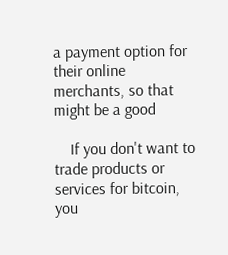a payment option for their online merchants, so that might be a good

    If you don't want to trade products or services for bitcoin, you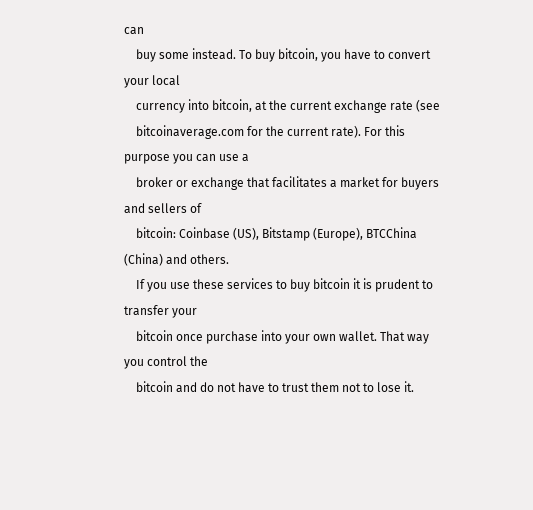can
    buy some instead. To buy bitcoin, you have to convert your local
    currency into bitcoin, at the current exchange rate (see
    bitcoinaverage.com for the current rate). For this purpose you can use a
    broker or exchange that facilitates a market for buyers and sellers of
    bitcoin: Coinbase (US), Bitstamp (Europe), BTCChina (China) and others.
    If you use these services to buy bitcoin it is prudent to transfer your
    bitcoin once purchase into your own wallet. That way you control the
    bitcoin and do not have to trust them not to lose it.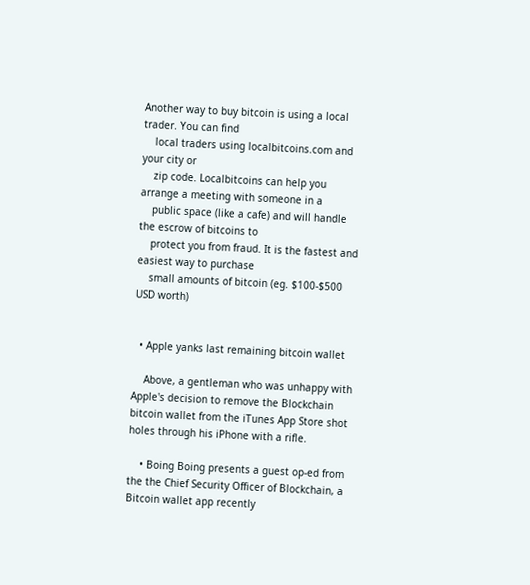Another way to buy bitcoin is using a local trader. You can find
    local traders using localbitcoins.com and your city or
    zip code. Localbitcoins can help you arrange a meeting with someone in a
    public space (like a cafe) and will handle the escrow of bitcoins to
    protect you from fraud. It is the fastest and easiest way to purchase
    small amounts of bitcoin (eg. $100-$500 USD worth)


  • Apple yanks last remaining bitcoin wallet

    Above, a gentleman who was unhappy with Apple's decision to remove the Blockchain bitcoin wallet from the iTunes App Store shot holes through his iPhone with a rifle.

    • Boing Boing presents a guest op-ed from the the Chief Security Officer of Blockchain, a Bitcoin wallet app recently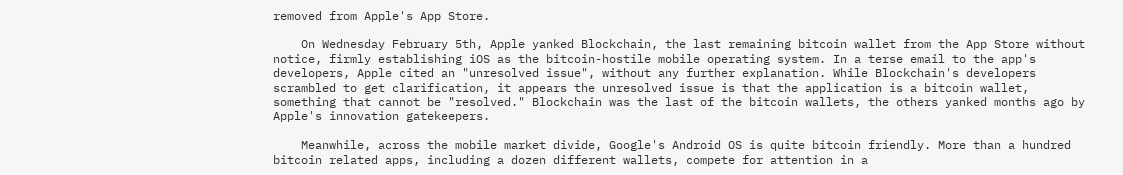removed from Apple's App Store.

    On Wednesday February 5th, Apple yanked Blockchain, the last remaining bitcoin wallet from the App Store without notice, firmly establishing iOS as the bitcoin-hostile mobile operating system. In a terse email to the app's developers, Apple cited an "unresolved issue", without any further explanation. While Blockchain's developers scrambled to get clarification, it appears the unresolved issue is that the application is a bitcoin wallet, something that cannot be "resolved." Blockchain was the last of the bitcoin wallets, the others yanked months ago by Apple's innovation gatekeepers.

    Meanwhile, across the mobile market divide, Google's Android OS is quite bitcoin friendly. More than a hundred bitcoin related apps, including a dozen different wallets, compete for attention in a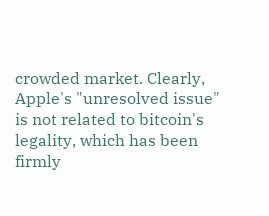crowded market. Clearly, Apple's "unresolved issue" is not related to bitcoin's legality, which has been firmly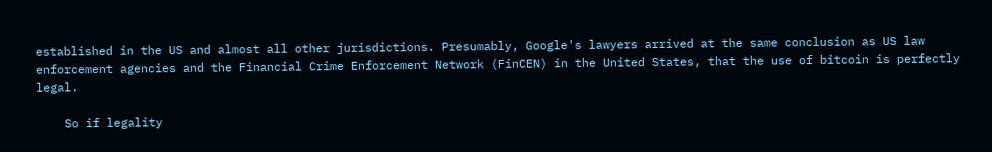established in the US and almost all other jurisdictions. Presumably, Google's lawyers arrived at the same conclusion as US law enforcement agencies and the Financial Crime Enforcement Network (FinCEN) in the United States, that the use of bitcoin is perfectly legal.

    So if legality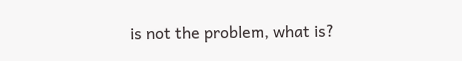is not the problem, what is?